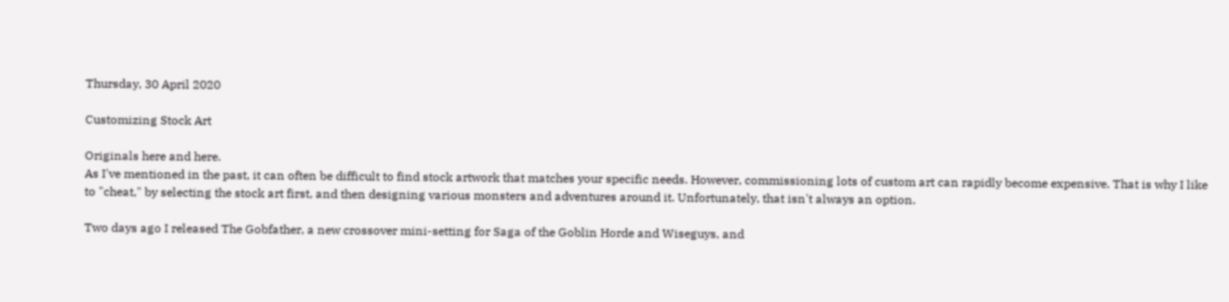Thursday, 30 April 2020

Customizing Stock Art

Originals here and here.
As I've mentioned in the past, it can often be difficult to find stock artwork that matches your specific needs. However, commissioning lots of custom art can rapidly become expensive. That is why I like to "cheat," by selecting the stock art first, and then designing various monsters and adventures around it. Unfortunately, that isn't always an option.

Two days ago I released The Gobfather, a new crossover mini-setting for Saga of the Goblin Horde and Wiseguys, and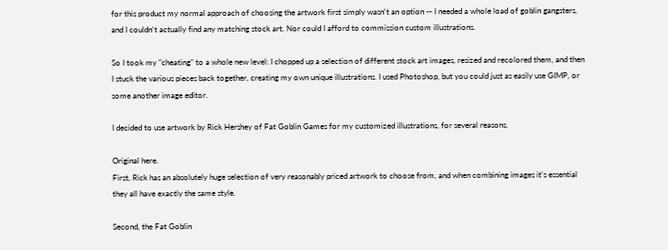for this product my normal approach of choosing the artwork first simply wasn't an option -- I needed a whole load of goblin gangsters, and I couldn't actually find any matching stock art. Nor could I afford to commission custom illustrations.

So I took my "cheating" to a whole new level: I chopped up a selection of different stock art images, resized and recolored them, and then I stuck the various pieces back together, creating my own unique illustrations. I used Photoshop, but you could just as easily use GIMP, or some another image editor.

I decided to use artwork by Rick Hershey of Fat Goblin Games for my customized illustrations, for several reasons.

Original here.
First, Rick has an absolutely huge selection of very reasonably priced artwork to choose from, and when combining images it's essential they all have exactly the same style.

Second, the Fat Goblin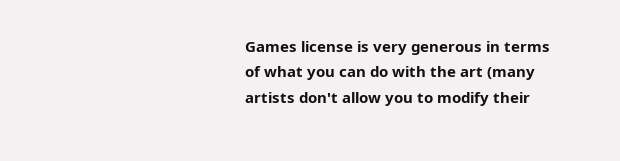Games license is very generous in terms of what you can do with the art (many artists don't allow you to modify their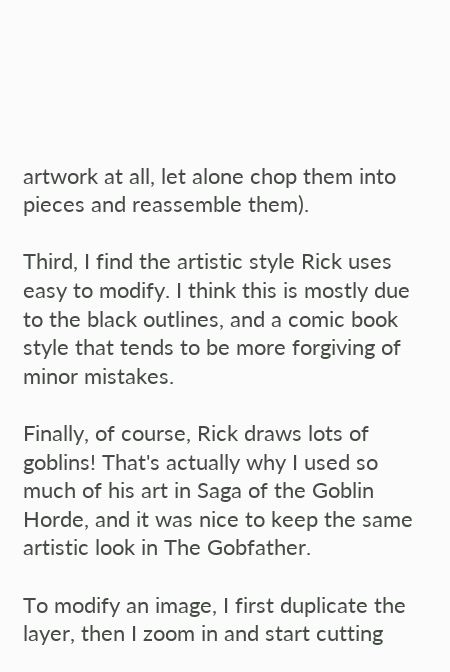artwork at all, let alone chop them into pieces and reassemble them).

Third, I find the artistic style Rick uses easy to modify. I think this is mostly due to the black outlines, and a comic book style that tends to be more forgiving of minor mistakes.

Finally, of course, Rick draws lots of goblins! That's actually why I used so much of his art in Saga of the Goblin Horde, and it was nice to keep the same artistic look in The Gobfather.

To modify an image, I first duplicate the layer, then I zoom in and start cutting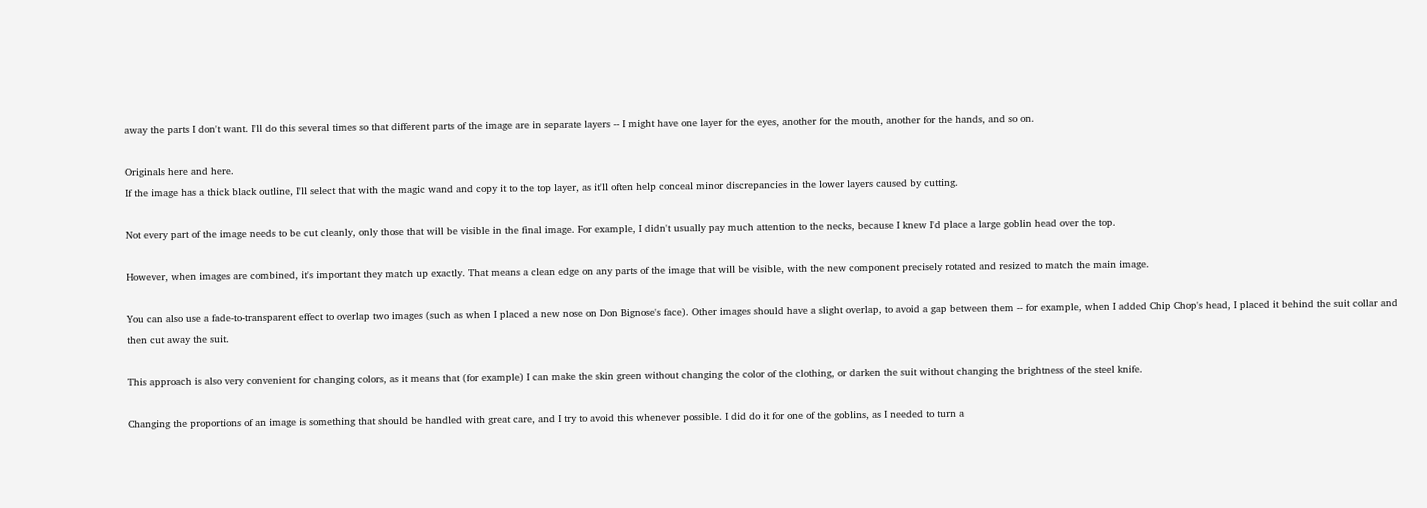away the parts I don't want. I'll do this several times so that different parts of the image are in separate layers -- I might have one layer for the eyes, another for the mouth, another for the hands, and so on.

Originals here and here.
If the image has a thick black outline, I'll select that with the magic wand and copy it to the top layer, as it'll often help conceal minor discrepancies in the lower layers caused by cutting.

Not every part of the image needs to be cut cleanly, only those that will be visible in the final image. For example, I didn't usually pay much attention to the necks, because I knew I'd place a large goblin head over the top.

However, when images are combined, it's important they match up exactly. That means a clean edge on any parts of the image that will be visible, with the new component precisely rotated and resized to match the main image.

You can also use a fade-to-transparent effect to overlap two images (such as when I placed a new nose on Don Bignose's face). Other images should have a slight overlap, to avoid a gap between them -- for example, when I added Chip Chop's head, I placed it behind the suit collar and then cut away the suit.

This approach is also very convenient for changing colors, as it means that (for example) I can make the skin green without changing the color of the clothing, or darken the suit without changing the brightness of the steel knife.

Changing the proportions of an image is something that should be handled with great care, and I try to avoid this whenever possible. I did do it for one of the goblins, as I needed to turn a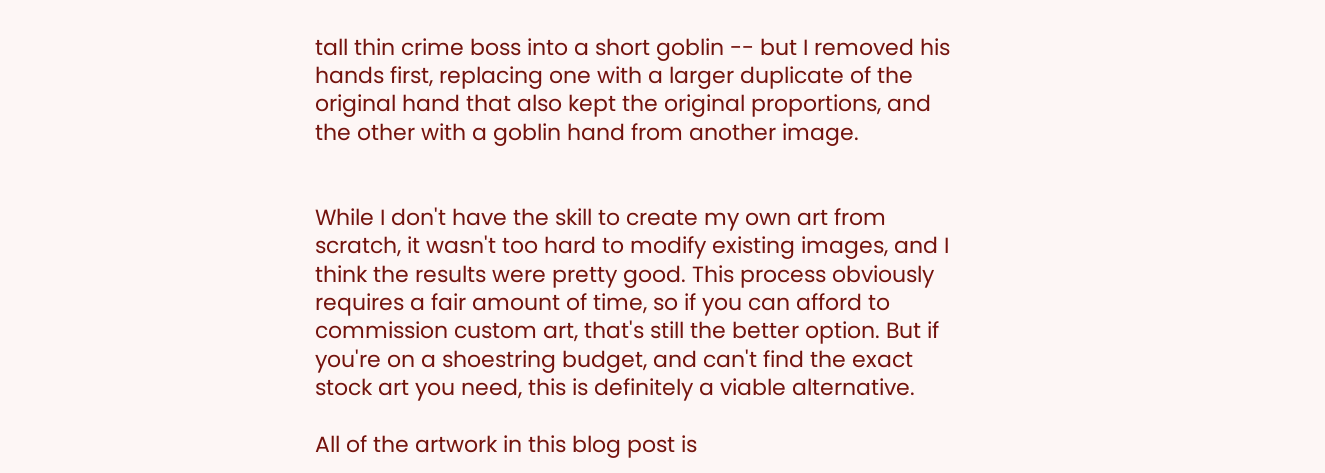tall thin crime boss into a short goblin -- but I removed his hands first, replacing one with a larger duplicate of the original hand that also kept the original proportions, and the other with a goblin hand from another image.


While I don't have the skill to create my own art from scratch, it wasn't too hard to modify existing images, and I think the results were pretty good. This process obviously requires a fair amount of time, so if you can afford to commission custom art, that's still the better option. But if you're on a shoestring budget, and can't find the exact stock art you need, this is definitely a viable alternative.

All of the artwork in this blog post is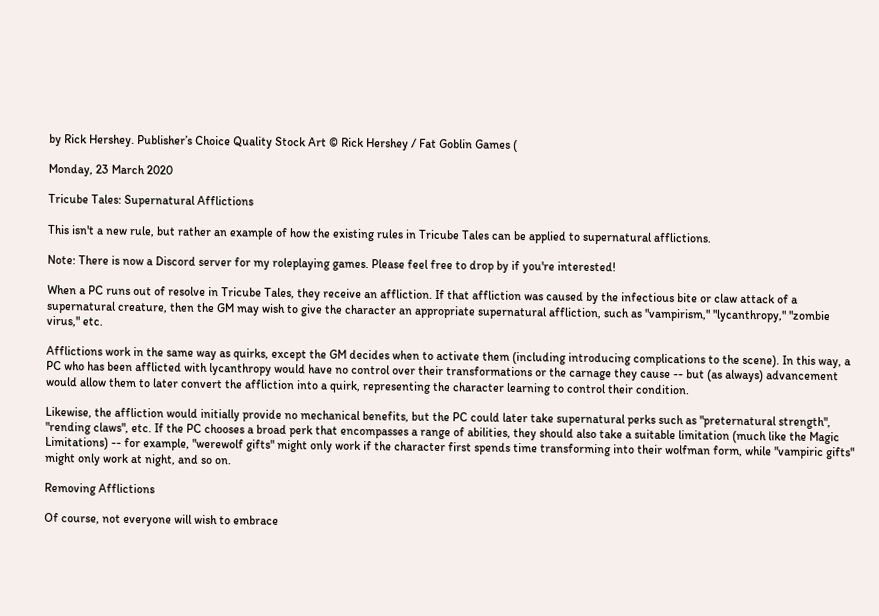by Rick Hershey. Publisher’s Choice Quality Stock Art © Rick Hershey / Fat Goblin Games (

Monday, 23 March 2020

Tricube Tales: Supernatural Afflictions

This isn't a new rule, but rather an example of how the existing rules in Tricube Tales can be applied to supernatural afflictions.

Note: There is now a Discord server for my roleplaying games. Please feel free to drop by if you're interested!

When a PC runs out of resolve in Tricube Tales, they receive an affliction. If that affliction was caused by the infectious bite or claw attack of a supernatural creature, then the GM may wish to give the character an appropriate supernatural affliction, such as "vampirism," "lycanthropy," "zombie virus," etc.

Afflictions work in the same way as quirks, except the GM decides when to activate them (including introducing complications to the scene). In this way, a PC who has been afflicted with lycanthropy would have no control over their transformations or the carnage they cause -- but (as always) advancement would allow them to later convert the affliction into a quirk, representing the character learning to control their condition.

Likewise, the affliction would initially provide no mechanical benefits, but the PC could later take supernatural perks such as "preternatural strength", "rending claws", etc. If the PC chooses a broad perk that encompasses a range of abilities, they should also take a suitable limitation (much like the Magic Limitations) -- for example, "werewolf gifts" might only work if the character first spends time transforming into their wolfman form, while "vampiric gifts" might only work at night, and so on.

Removing Afflictions

Of course, not everyone will wish to embrace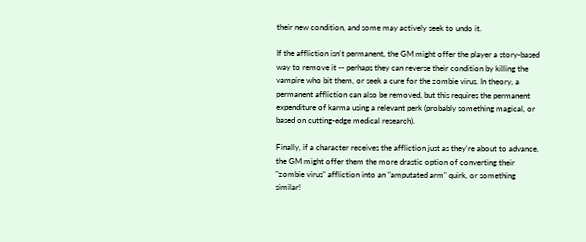their new condition, and some may actively seek to undo it.

If the affliction isn't permanent, the GM might offer the player a story-based way to remove it -- perhaps they can reverse their condition by killing the vampire who bit them, or seek a cure for the zombie virus. In theory, a permanent affliction can also be removed, but this requires the permanent expenditure of karma using a relevant perk (probably something magical, or based on cutting-edge medical research).

Finally, if a character receives the affliction just as they're about to advance, the GM might offer them the more drastic option of converting their "zombie virus" affliction into an "amputated arm" quirk, or something similar!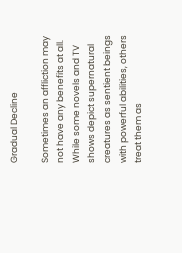Gradual Decline

Sometimes an affliction may not have any benefits at all. While some novels and TV shows depict supernatural creatures as sentient beings with powerful abilities, others treat them as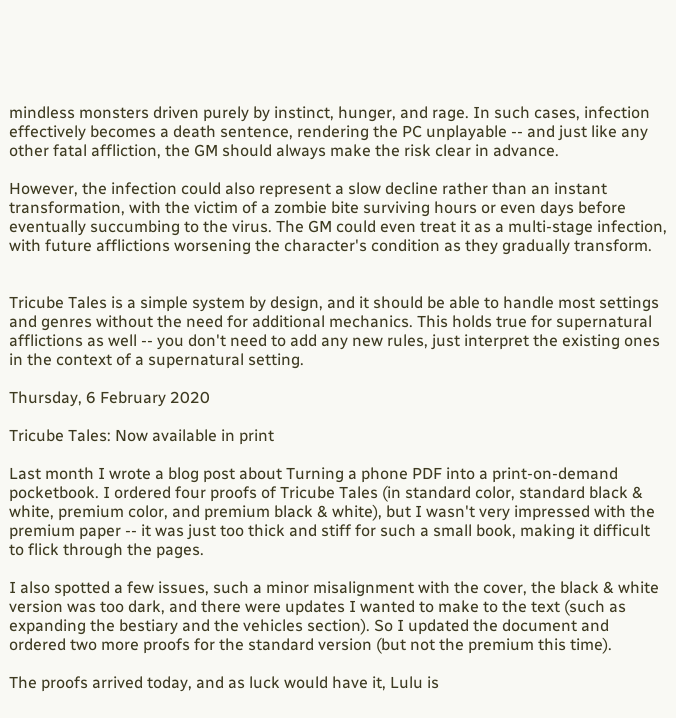mindless monsters driven purely by instinct, hunger, and rage. In such cases, infection effectively becomes a death sentence, rendering the PC unplayable -- and just like any other fatal affliction, the GM should always make the risk clear in advance.

However, the infection could also represent a slow decline rather than an instant transformation, with the victim of a zombie bite surviving hours or even days before eventually succumbing to the virus. The GM could even treat it as a multi-stage infection, with future afflictions worsening the character's condition as they gradually transform.


Tricube Tales is a simple system by design, and it should be able to handle most settings and genres without the need for additional mechanics. This holds true for supernatural afflictions as well -- you don't need to add any new rules, just interpret the existing ones in the context of a supernatural setting.

Thursday, 6 February 2020

Tricube Tales: Now available in print

Last month I wrote a blog post about Turning a phone PDF into a print-on-demand pocketbook. I ordered four proofs of Tricube Tales (in standard color, standard black & white, premium color, and premium black & white), but I wasn't very impressed with the premium paper -- it was just too thick and stiff for such a small book, making it difficult to flick through the pages.

I also spotted a few issues, such a minor misalignment with the cover, the black & white version was too dark, and there were updates I wanted to make to the text (such as expanding the bestiary and the vehicles section). So I updated the document and ordered two more proofs for the standard version (but not the premium this time).

The proofs arrived today, and as luck would have it, Lulu is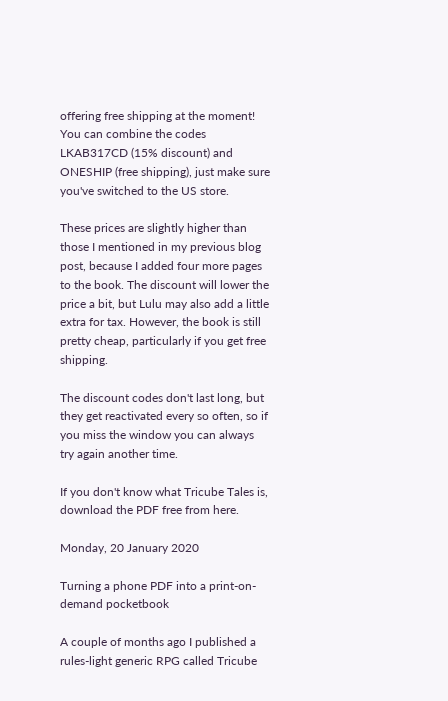offering free shipping at the moment! You can combine the codes LKAB317CD (15% discount) and ONESHIP (free shipping), just make sure you've switched to the US store.

These prices are slightly higher than those I mentioned in my previous blog post, because I added four more pages to the book. The discount will lower the price a bit, but Lulu may also add a little extra for tax. However, the book is still pretty cheap, particularly if you get free shipping.

The discount codes don't last long, but they get reactivated every so often, so if you miss the window you can always try again another time.

If you don't know what Tricube Tales is, download the PDF free from here.

Monday, 20 January 2020

Turning a phone PDF into a print-on-demand pocketbook

A couple of months ago I published a rules-light generic RPG called Tricube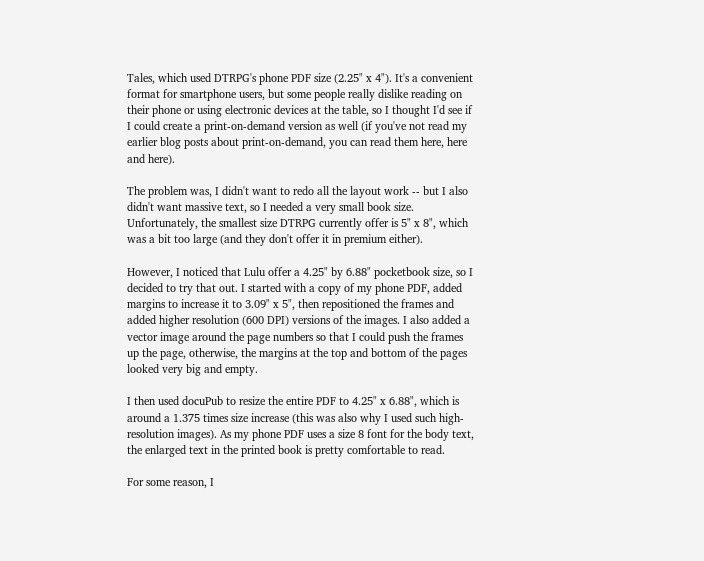Tales, which used DTRPG's phone PDF size (2.25" x 4"). It's a convenient format for smartphone users, but some people really dislike reading on their phone or using electronic devices at the table, so I thought I'd see if I could create a print-on-demand version as well (if you've not read my earlier blog posts about print-on-demand, you can read them here, here and here).

The problem was, I didn't want to redo all the layout work -- but I also didn't want massive text, so I needed a very small book size. Unfortunately, the smallest size DTRPG currently offer is 5" x 8", which was a bit too large (and they don't offer it in premium either).

However, I noticed that Lulu offer a 4.25" by 6.88" pocketbook size, so I decided to try that out. I started with a copy of my phone PDF, added margins to increase it to 3.09" x 5", then repositioned the frames and added higher resolution (600 DPI) versions of the images. I also added a vector image around the page numbers so that I could push the frames up the page, otherwise, the margins at the top and bottom of the pages looked very big and empty.

I then used docuPub to resize the entire PDF to 4.25" x 6.88", which is around a 1.375 times size increase (this was also why I used such high-resolution images). As my phone PDF uses a size 8 font for the body text, the enlarged text in the printed book is pretty comfortable to read.

For some reason, I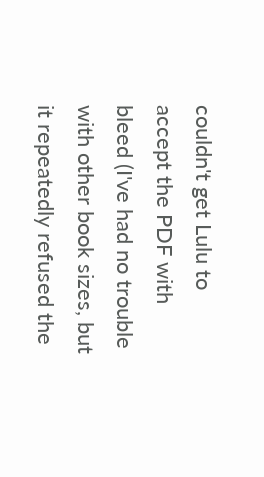couldn't get Lulu to accept the PDF with bleed (I've had no trouble with other book sizes, but it repeatedly refused the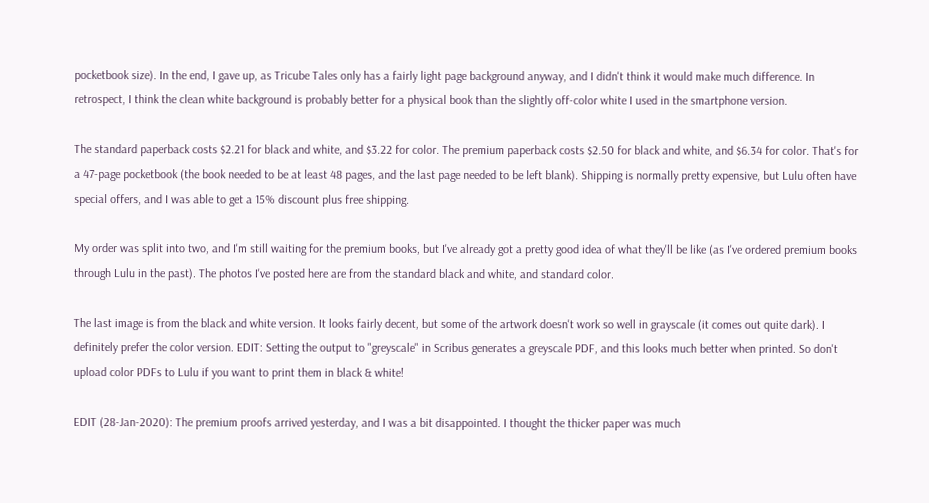pocketbook size). In the end, I gave up, as Tricube Tales only has a fairly light page background anyway, and I didn't think it would make much difference. In retrospect, I think the clean white background is probably better for a physical book than the slightly off-color white I used in the smartphone version.

The standard paperback costs $2.21 for black and white, and $3.22 for color. The premium paperback costs $2.50 for black and white, and $6.34 for color. That's for a 47-page pocketbook (the book needed to be at least 48 pages, and the last page needed to be left blank). Shipping is normally pretty expensive, but Lulu often have special offers, and I was able to get a 15% discount plus free shipping.

My order was split into two, and I'm still waiting for the premium books, but I've already got a pretty good idea of what they'll be like (as I've ordered premium books through Lulu in the past). The photos I've posted here are from the standard black and white, and standard color.

The last image is from the black and white version. It looks fairly decent, but some of the artwork doesn't work so well in grayscale (it comes out quite dark). I definitely prefer the color version. EDIT: Setting the output to "greyscale" in Scribus generates a greyscale PDF, and this looks much better when printed. So don't upload color PDFs to Lulu if you want to print them in black & white!

EDIT (28-Jan-2020): The premium proofs arrived yesterday, and I was a bit disappointed. I thought the thicker paper was much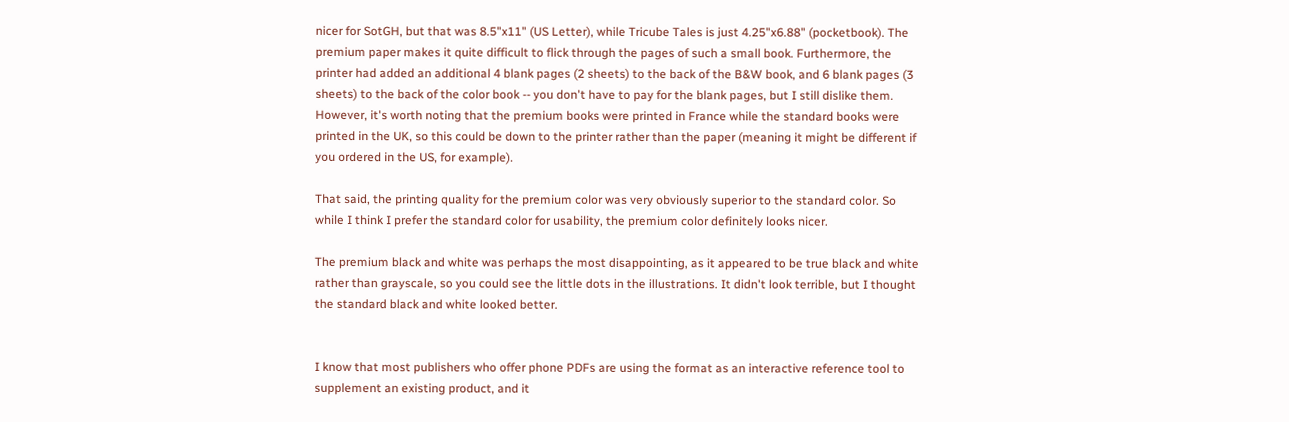nicer for SotGH, but that was 8.5"x11" (US Letter), while Tricube Tales is just 4.25"x6.88" (pocketbook). The premium paper makes it quite difficult to flick through the pages of such a small book. Furthermore, the printer had added an additional 4 blank pages (2 sheets) to the back of the B&W book, and 6 blank pages (3 sheets) to the back of the color book -- you don't have to pay for the blank pages, but I still dislike them. However, it's worth noting that the premium books were printed in France while the standard books were printed in the UK, so this could be down to the printer rather than the paper (meaning it might be different if you ordered in the US, for example).

That said, the printing quality for the premium color was very obviously superior to the standard color. So while I think I prefer the standard color for usability, the premium color definitely looks nicer.

The premium black and white was perhaps the most disappointing, as it appeared to be true black and white rather than grayscale, so you could see the little dots in the illustrations. It didn't look terrible, but I thought the standard black and white looked better.


I know that most publishers who offer phone PDFs are using the format as an interactive reference tool to supplement an existing product, and it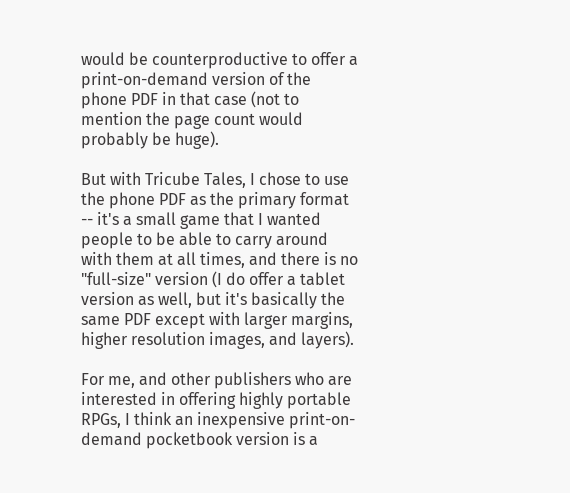would be counterproductive to offer a print-on-demand version of the phone PDF in that case (not to mention the page count would probably be huge).

But with Tricube Tales, I chose to use the phone PDF as the primary format -- it's a small game that I wanted people to be able to carry around with them at all times, and there is no "full-size" version (I do offer a tablet version as well, but it's basically the same PDF except with larger margins, higher resolution images, and layers).

For me, and other publishers who are interested in offering highly portable RPGs, I think an inexpensive print-on-demand pocketbook version is a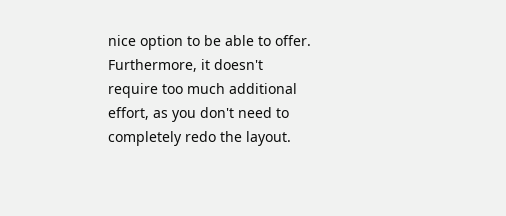nice option to be able to offer. Furthermore, it doesn't require too much additional effort, as you don't need to completely redo the layout.